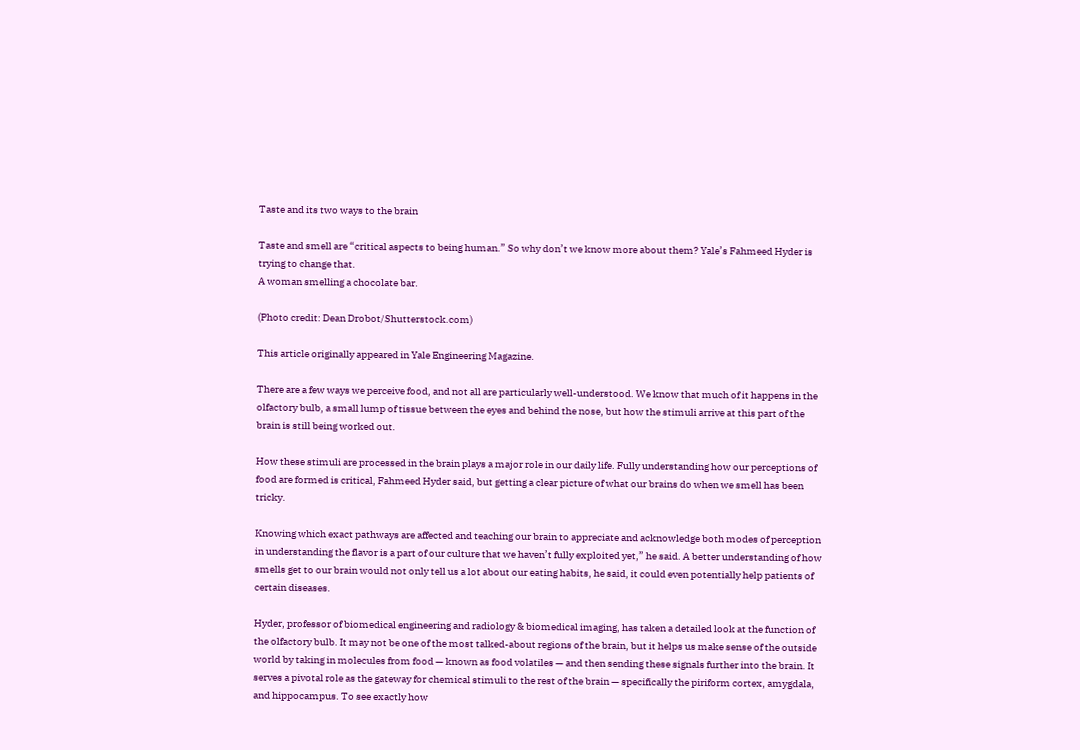Taste and its two ways to the brain

Taste and smell are “critical aspects to being human.” So why don’t we know more about them? Yale’s Fahmeed Hyder is trying to change that.
A woman smelling a chocolate bar.

(Photo credit: Dean Drobot/Shutterstock.com)

This article originally appeared in Yale Engineering Magazine.

There are a few ways we perceive food, and not all are particularly well-understood. We know that much of it happens in the olfactory bulb, a small lump of tissue between the eyes and behind the nose, but how the stimuli arrive at this part of the brain is still being worked out.

How these stimuli are processed in the brain plays a major role in our daily life. Fully understanding how our perceptions of food are formed is critical, Fahmeed Hyder said, but getting a clear picture of what our brains do when we smell has been tricky.

Knowing which exact pathways are affected and teaching our brain to appreciate and acknowledge both modes of perception in understanding the flavor is a part of our culture that we haven’t fully exploited yet,” he said. A better understanding of how smells get to our brain would not only tell us a lot about our eating habits, he said, it could even potentially help patients of certain diseases.

Hyder, professor of biomedical engineering and radiology & biomedical imaging, has taken a detailed look at the function of the olfactory bulb. It may not be one of the most talked-about regions of the brain, but it helps us make sense of the outside world by taking in molecules from food — known as food volatiles — and then sending these signals further into the brain. It serves a pivotal role as the gateway for chemical stimuli to the rest of the brain — specifically the piriform cortex, amygdala, and hippocampus. To see exactly how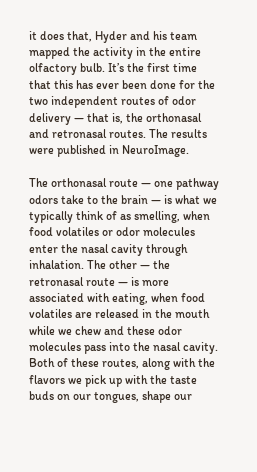it does that, Hyder and his team mapped the activity in the entire olfactory bulb. It’s the first time that this has ever been done for the two independent routes of odor delivery — that is, the orthonasal and retronasal routes. The results were published in NeuroImage.

The orthonasal route — one pathway odors take to the brain — is what we typically think of as smelling, when food volatiles or odor molecules enter the nasal cavity through inhalation. The other — the retronasal route — is more associated with eating, when food volatiles are released in the mouth while we chew and these odor molecules pass into the nasal cavity. Both of these routes, along with the flavors we pick up with the taste buds on our tongues, shape our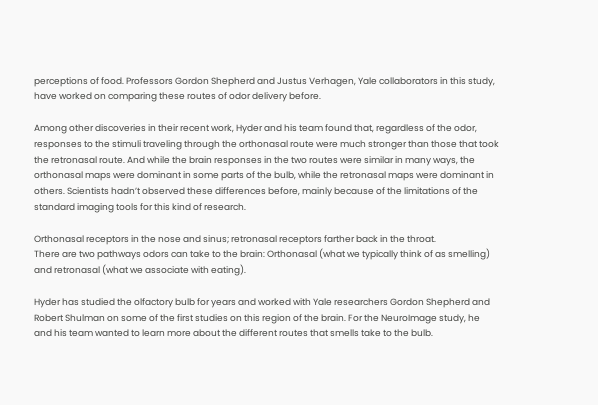perceptions of food. Professors Gordon Shepherd and Justus Verhagen, Yale collaborators in this study, have worked on comparing these routes of odor delivery before.

Among other discoveries in their recent work, Hyder and his team found that, regardless of the odor, responses to the stimuli traveling through the orthonasal route were much stronger than those that took the retronasal route. And while the brain responses in the two routes were similar in many ways, the orthonasal maps were dominant in some parts of the bulb, while the retronasal maps were dominant in others. Scientists hadn’t observed these differences before, mainly because of the limitations of the standard imaging tools for this kind of research.

Orthonasal receptors in the nose and sinus; retronasal receptors farther back in the throat.
There are two pathways odors can take to the brain: Orthonasal (what we typically think of as smelling) and retronasal (what we associate with eating).

Hyder has studied the olfactory bulb for years and worked with Yale researchers Gordon Shepherd and Robert Shulman on some of the first studies on this region of the brain. For the NeuroImage study, he and his team wanted to learn more about the different routes that smells take to the bulb.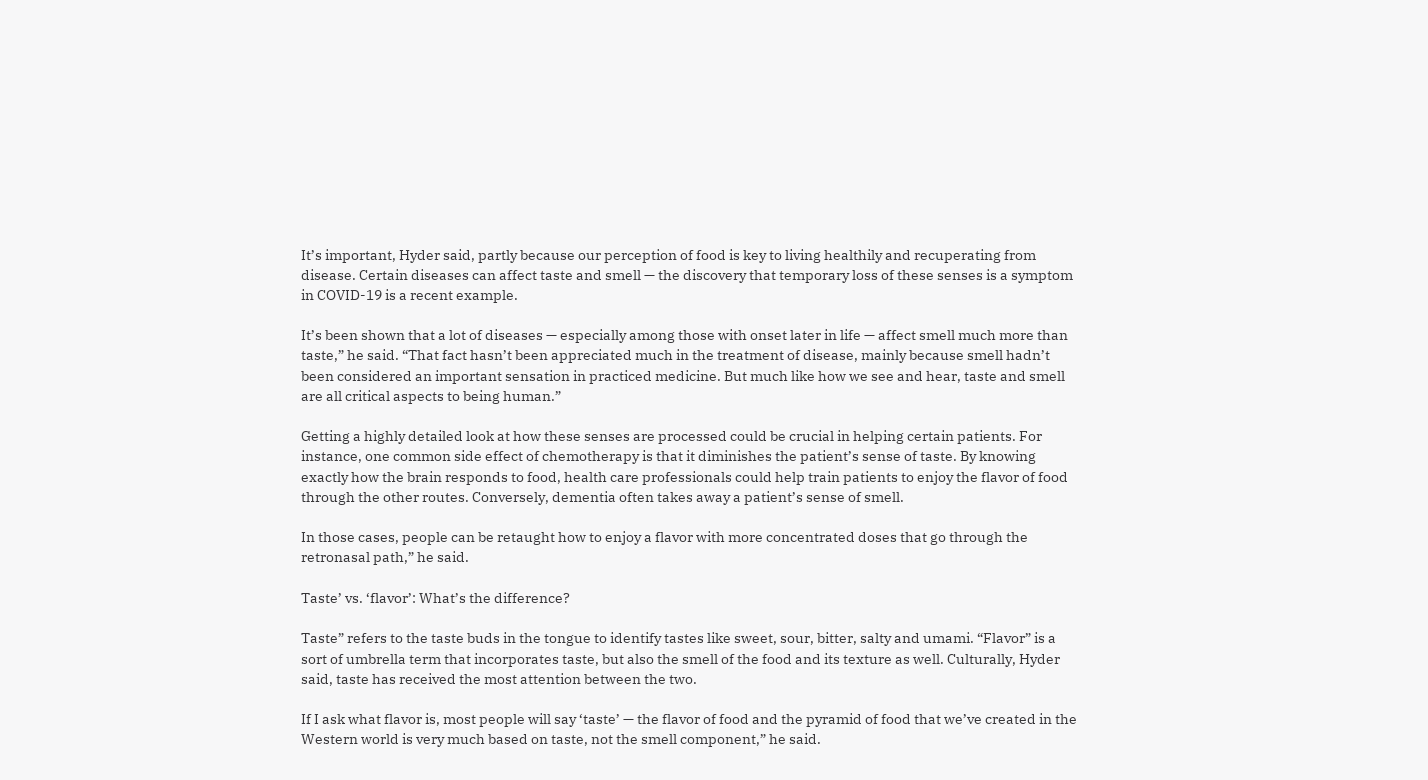It’s important, Hyder said, partly because our perception of food is key to living healthily and recuperating from disease. Certain diseases can affect taste and smell — the discovery that temporary loss of these senses is a symptom in COVID-19 is a recent example.

It’s been shown that a lot of diseases — especially among those with onset later in life — affect smell much more than taste,” he said. “That fact hasn’t been appreciated much in the treatment of disease, mainly because smell hadn’t been considered an important sensation in practiced medicine. But much like how we see and hear, taste and smell are all critical aspects to being human.”

Getting a highly detailed look at how these senses are processed could be crucial in helping certain patients. For instance, one common side effect of chemotherapy is that it diminishes the patient’s sense of taste. By knowing exactly how the brain responds to food, health care professionals could help train patients to enjoy the flavor of food through the other routes. Conversely, dementia often takes away a patient’s sense of smell.

In those cases, people can be retaught how to enjoy a flavor with more concentrated doses that go through the retronasal path,” he said.

Taste’ vs. ‘flavor’: What’s the difference?

Taste” refers to the taste buds in the tongue to identify tastes like sweet, sour, bitter, salty and umami. “Flavor” is a sort of umbrella term that incorporates taste, but also the smell of the food and its texture as well. Culturally, Hyder said, taste has received the most attention between the two.

If I ask what flavor is, most people will say ‘taste’ — the flavor of food and the pyramid of food that we’ve created in the Western world is very much based on taste, not the smell component,” he said.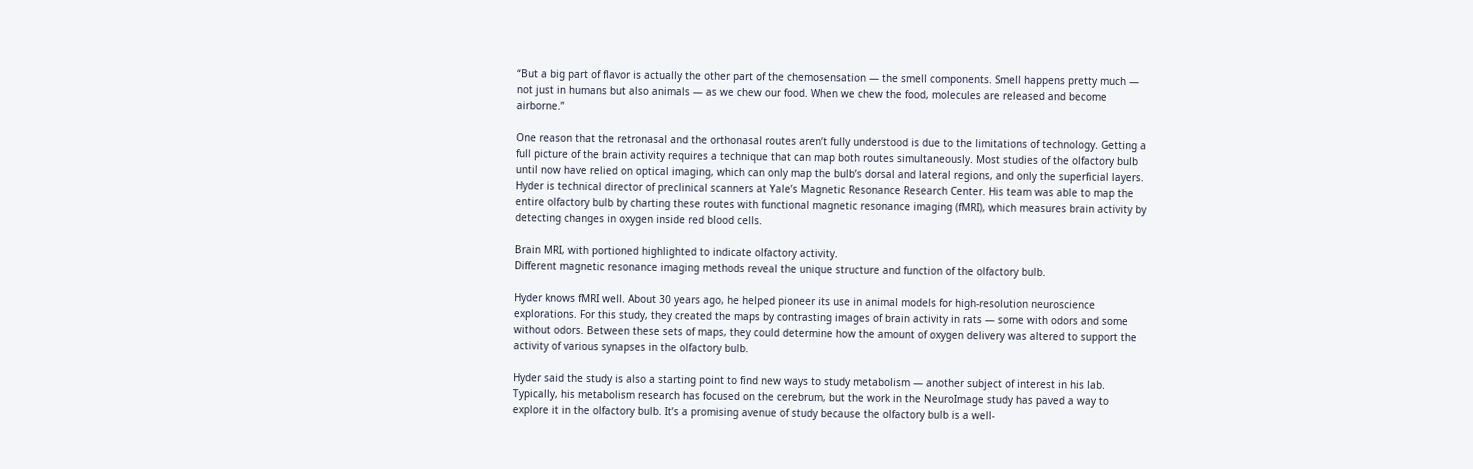“But a big part of flavor is actually the other part of the chemosensation — the smell components. Smell happens pretty much — not just in humans but also animals — as we chew our food. When we chew the food, molecules are released and become airborne.”

One reason that the retronasal and the orthonasal routes aren’t fully understood is due to the limitations of technology. Getting a full picture of the brain activity requires a technique that can map both routes simultaneously. Most studies of the olfactory bulb until now have relied on optical imaging, which can only map the bulb’s dorsal and lateral regions, and only the superficial layers. Hyder is technical director of preclinical scanners at Yale’s Magnetic Resonance Research Center. His team was able to map the entire olfactory bulb by charting these routes with functional magnetic resonance imaging (fMRI), which measures brain activity by detecting changes in oxygen inside red blood cells.

Brain MRI, with portioned highlighted to indicate olfactory activity.
Different magnetic resonance imaging methods reveal the unique structure and function of the olfactory bulb.

Hyder knows fMRI well. About 30 years ago, he helped pioneer its use in animal models for high-resolution neuroscience explorations. For this study, they created the maps by contrasting images of brain activity in rats — some with odors and some without odors. Between these sets of maps, they could determine how the amount of oxygen delivery was altered to support the activity of various synapses in the olfactory bulb.

Hyder said the study is also a starting point to find new ways to study metabolism — another subject of interest in his lab. Typically, his metabolism research has focused on the cerebrum, but the work in the NeuroImage study has paved a way to explore it in the olfactory bulb. It’s a promising avenue of study because the olfactory bulb is a well-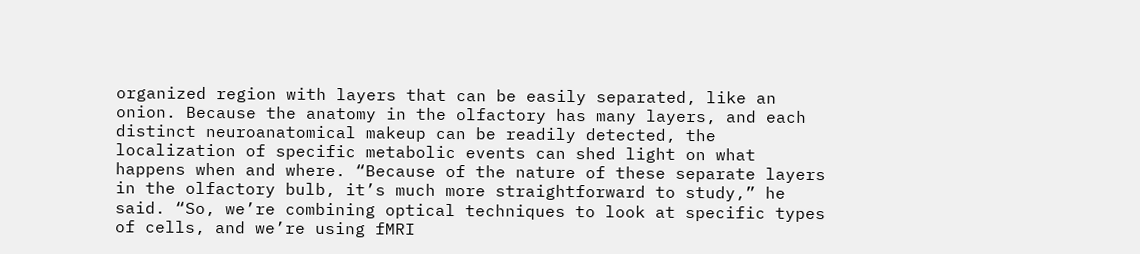organized region with layers that can be easily separated, like an onion. Because the anatomy in the olfactory has many layers, and each distinct neuroanatomical makeup can be readily detected, the localization of specific metabolic events can shed light on what happens when and where. “Because of the nature of these separate layers in the olfactory bulb, it’s much more straightforward to study,” he said. “So, we’re combining optical techniques to look at specific types of cells, and we’re using fMRI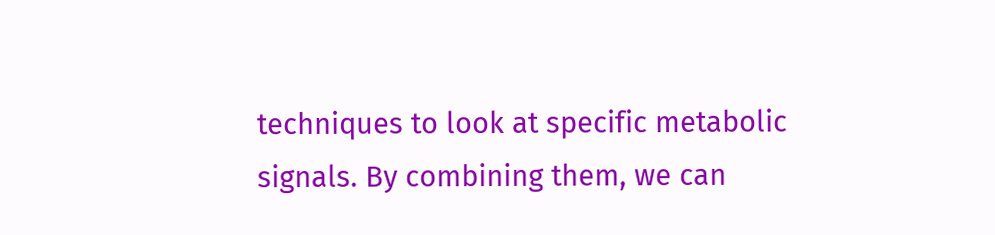techniques to look at specific metabolic signals. By combining them, we can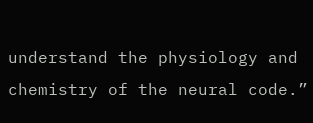understand the physiology and chemistry of the neural code.”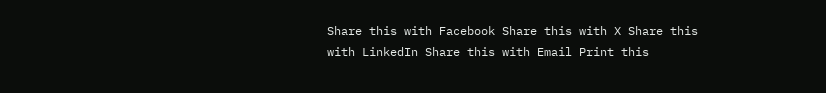Share this with Facebook Share this with X Share this with LinkedIn Share this with Email Print this